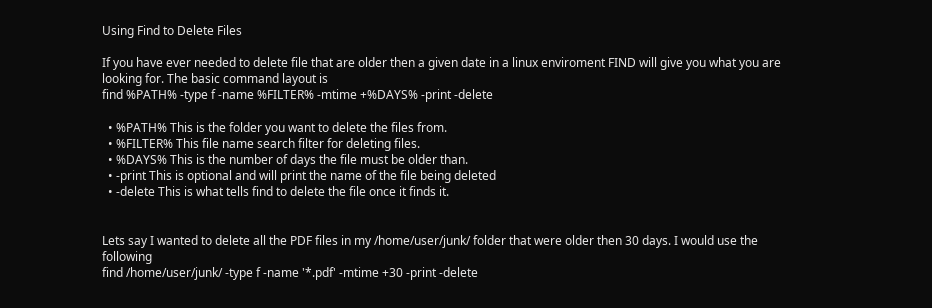Using Find to Delete Files

If you have ever needed to delete file that are older then a given date in a linux enviroment FIND will give you what you are looking for. The basic command layout is
find %PATH% -type f -name %FILTER% -mtime +%DAYS% -print -delete

  • %PATH% This is the folder you want to delete the files from.
  • %FILTER% This file name search filter for deleting files.
  • %DAYS% This is the number of days the file must be older than.
  • -print This is optional and will print the name of the file being deleted
  • -delete This is what tells find to delete the file once it finds it.


Lets say I wanted to delete all the PDF files in my /home/user/junk/ folder that were older then 30 days. I would use the following
find /home/user/junk/ -type f -name '*.pdf' -mtime +30 -print -delete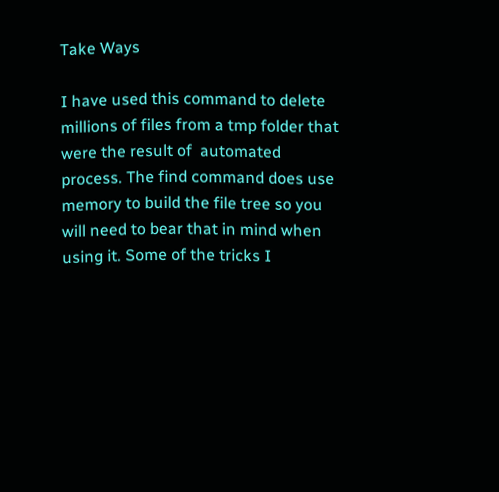Take Ways

I have used this command to delete millions of files from a tmp folder that were the result of  automated process. The find command does use memory to build the file tree so you will need to bear that in mind when using it. Some of the tricks I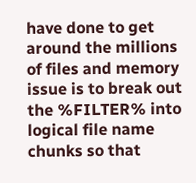have done to get around the millions of files and memory issue is to break out the %FILTER% into logical file name chunks so that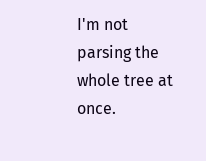I'm not parsing the whole tree at once.